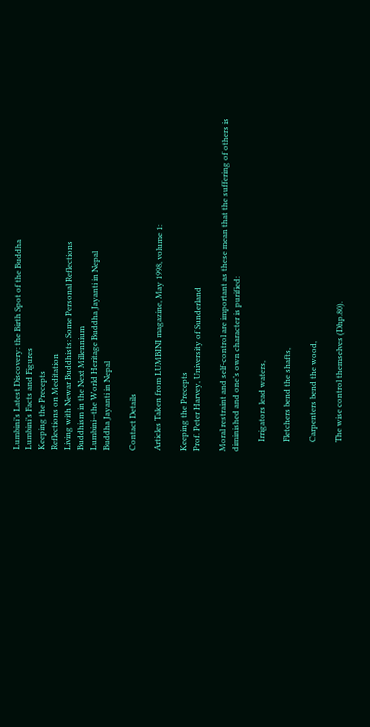Lumbini’s Latest Discovery: the Birth Spot of the Buddha
Lumbini’s Facts and Figures
Keeping the Precepts
Reflections on Meditation
Living with Newar Buddhists: Some Personal Reflections
Buddhism in the Next Millennium
Lumbini--the World Heritage Buddha Jayanti in Nepal
Buddha Jayanti in Nepal

Contact Details

Articles Taken from LUMBINI magazine, May 1998, volume 1:

Keeping the Precepts
Prof. Peter Harvey, University of Sunderland

Moral restraint and self-control are important as these mean that the suffering of others is diminished and one’s own character is purified:

     Irrigators lead waters,

     Fletchers bend the shafts,

     Carpenters bend the wood,

     The wise control themselves (Dhp.80).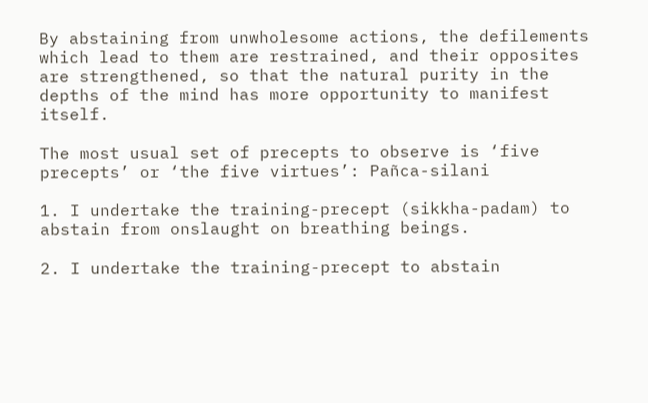By abstaining from unwholesome actions, the defilements which lead to them are restrained, and their opposites are strengthened, so that the natural purity in the depths of the mind has more opportunity to manifest itself.

The most usual set of precepts to observe is ‘five precepts’ or ‘the five virtues’: Pañca-silani

1. I undertake the training-precept (sikkha-padam) to abstain from onslaught on breathing beings.

2. I undertake the training-precept to abstain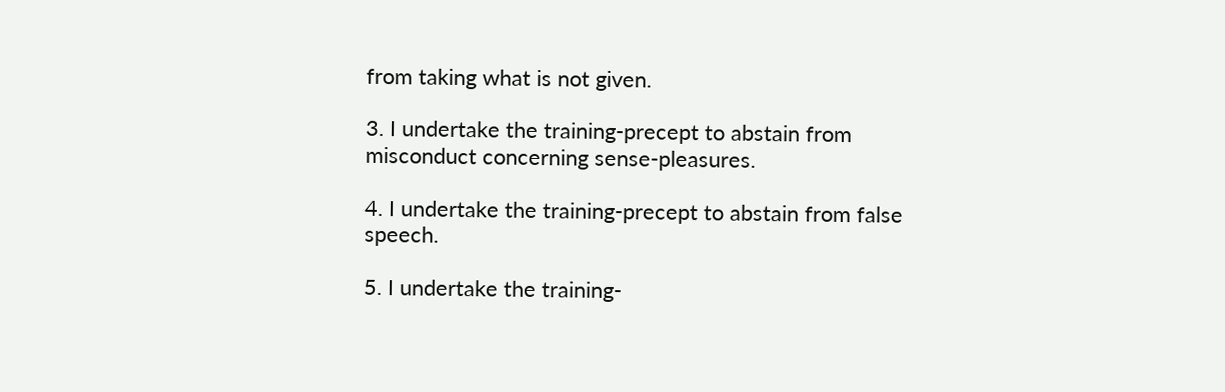from taking what is not given.

3. I undertake the training-precept to abstain from misconduct concerning sense-pleasures.

4. I undertake the training-precept to abstain from false speech.

5. I undertake the training-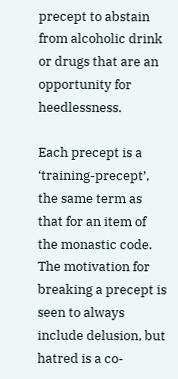precept to abstain from alcoholic drink or drugs that are an opportunity for heedlessness.

Each precept is a ‘training-precept’, the same term as that for an item of the monastic code. The motivation for breaking a precept is seen to always include delusion, but hatred is a co-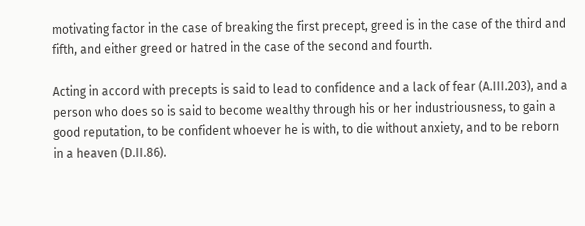motivating factor in the case of breaking the first precept, greed is in the case of the third and fifth, and either greed or hatred in the case of the second and fourth.

Acting in accord with precepts is said to lead to confidence and a lack of fear (A.III.203), and a person who does so is said to become wealthy through his or her industriousness, to gain a good reputation, to be confident whoever he is with, to die without anxiety, and to be reborn in a heaven (D.II.86).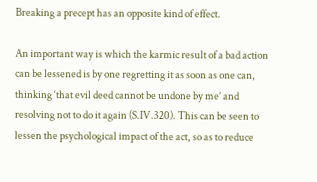Breaking a precept has an opposite kind of effect.

An important way is which the karmic result of a bad action can be lessened is by one regretting it as soon as one can, thinking ‘that evil deed cannot be undone by me’ and resolving not to do it again (S.IV.320). This can be seen to lessen the psychological impact of the act, so as to reduce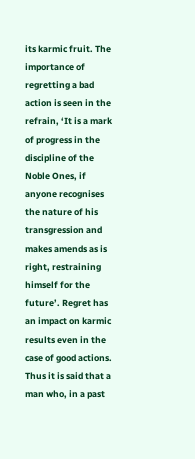its karmic fruit. The importance of regretting a bad action is seen in the refrain, ‘It is a mark of progress in the discipline of the Noble Ones, if anyone recognises the nature of his transgression and makes amends as is right, restraining himself for the future’. Regret has an impact on karmic results even in the case of good actions. Thus it is said that a man who, in a past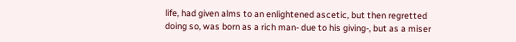life, had given alms to an enlightened ascetic, but then regretted doing so, was born as a rich man- due to his giving-, but as a miser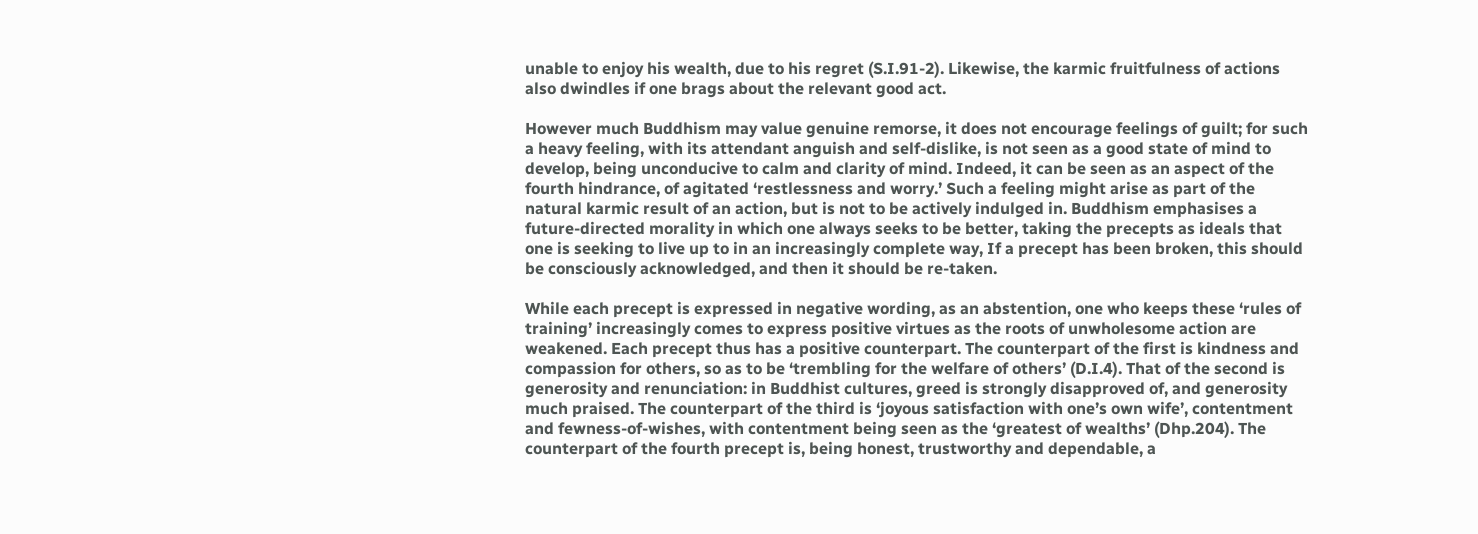unable to enjoy his wealth, due to his regret (S.I.91-2). Likewise, the karmic fruitfulness of actions also dwindles if one brags about the relevant good act.

However much Buddhism may value genuine remorse, it does not encourage feelings of guilt; for such a heavy feeling, with its attendant anguish and self-dislike, is not seen as a good state of mind to develop, being unconducive to calm and clarity of mind. Indeed, it can be seen as an aspect of the fourth hindrance, of agitated ‘restlessness and worry.’ Such a feeling might arise as part of the natural karmic result of an action, but is not to be actively indulged in. Buddhism emphasises a future-directed morality in which one always seeks to be better, taking the precepts as ideals that one is seeking to live up to in an increasingly complete way, If a precept has been broken, this should be consciously acknowledged, and then it should be re-taken.

While each precept is expressed in negative wording, as an abstention, one who keeps these ‘rules of training’ increasingly comes to express positive virtues as the roots of unwholesome action are weakened. Each precept thus has a positive counterpart. The counterpart of the first is kindness and compassion for others, so as to be ‘trembling for the welfare of others’ (D.I.4). That of the second is generosity and renunciation: in Buddhist cultures, greed is strongly disapproved of, and generosity much praised. The counterpart of the third is ‘joyous satisfaction with one’s own wife’, contentment and fewness-of-wishes, with contentment being seen as the ‘greatest of wealths’ (Dhp.204). The counterpart of the fourth precept is, being honest, trustworthy and dependable, a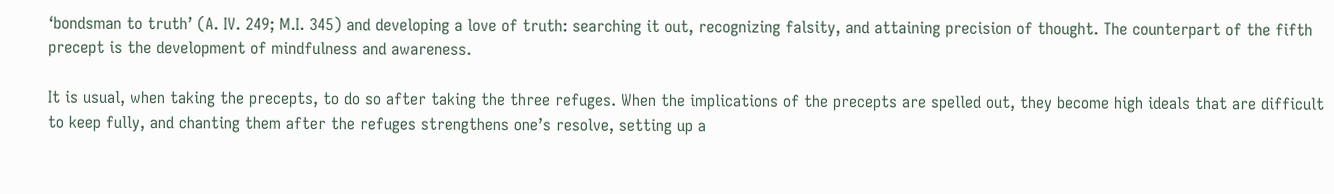‘bondsman to truth’ (A. IV. 249; M.I. 345) and developing a love of truth: searching it out, recognizing falsity, and attaining precision of thought. The counterpart of the fifth precept is the development of mindfulness and awareness.

It is usual, when taking the precepts, to do so after taking the three refuges. When the implications of the precepts are spelled out, they become high ideals that are difficult to keep fully, and chanting them after the refuges strengthens one’s resolve, setting up a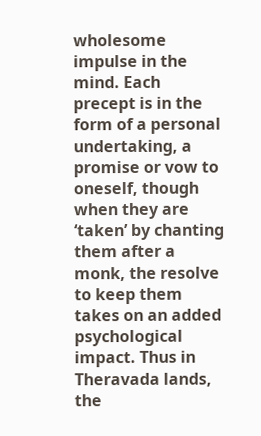wholesome impulse in the mind. Each precept is in the form of a personal undertaking, a promise or vow to oneself, though when they are ‘taken’ by chanting them after a monk, the resolve to keep them takes on an added psychological impact. Thus in Theravada lands, the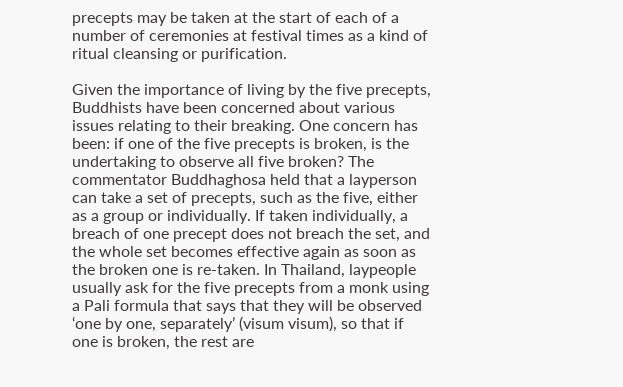precepts may be taken at the start of each of a number of ceremonies at festival times as a kind of ritual cleansing or purification.

Given the importance of living by the five precepts, Buddhists have been concerned about various issues relating to their breaking. One concern has been: if one of the five precepts is broken, is the undertaking to observe all five broken? The commentator Buddhaghosa held that a layperson can take a set of precepts, such as the five, either as a group or individually. If taken individually, a breach of one precept does not breach the set, and the whole set becomes effective again as soon as the broken one is re-taken. In Thailand, laypeople usually ask for the five precepts from a monk using a Pali formula that says that they will be observed ‘one by one, separately’ (visum visum), so that if one is broken, the rest are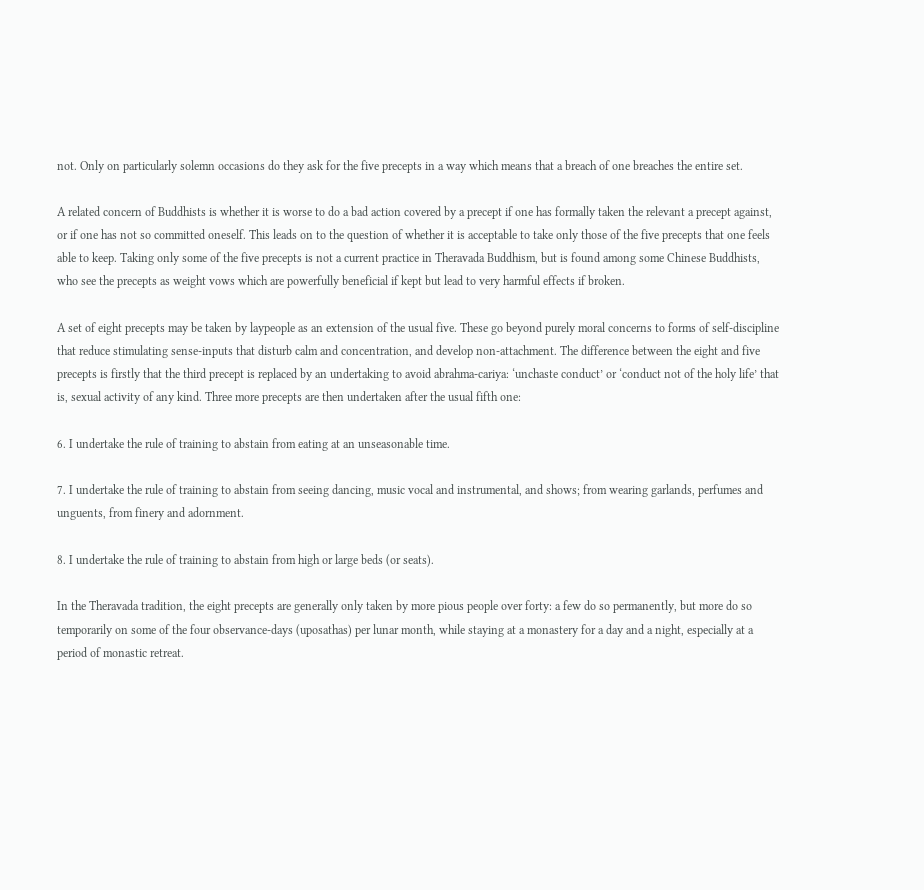not. Only on particularly solemn occasions do they ask for the five precepts in a way which means that a breach of one breaches the entire set.

A related concern of Buddhists is whether it is worse to do a bad action covered by a precept if one has formally taken the relevant a precept against, or if one has not so committed oneself. This leads on to the question of whether it is acceptable to take only those of the five precepts that one feels able to keep. Taking only some of the five precepts is not a current practice in Theravada Buddhism, but is found among some Chinese Buddhists, who see the precepts as weight vows which are powerfully beneficial if kept but lead to very harmful effects if broken.

A set of eight precepts may be taken by laypeople as an extension of the usual five. These go beyond purely moral concerns to forms of self-discipline that reduce stimulating sense-inputs that disturb calm and concentration, and develop non-attachment. The difference between the eight and five precepts is firstly that the third precept is replaced by an undertaking to avoid abrahma-cariya: ‘unchaste conduct’ or ‘conduct not of the holy life’ that is, sexual activity of any kind. Three more precepts are then undertaken after the usual fifth one:

6. I undertake the rule of training to abstain from eating at an unseasonable time.

7. I undertake the rule of training to abstain from seeing dancing, music vocal and instrumental, and shows; from wearing garlands, perfumes and unguents, from finery and adornment.

8. I undertake the rule of training to abstain from high or large beds (or seats).

In the Theravada tradition, the eight precepts are generally only taken by more pious people over forty: a few do so permanently, but more do so temporarily on some of the four observance-days (uposathas) per lunar month, while staying at a monastery for a day and a night, especially at a period of monastic retreat.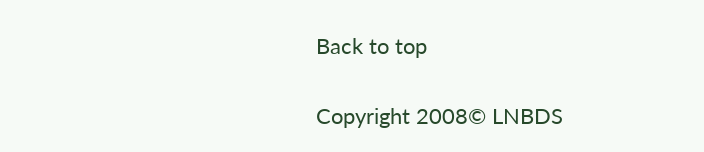Back to top

Copyright 2008© LNBDS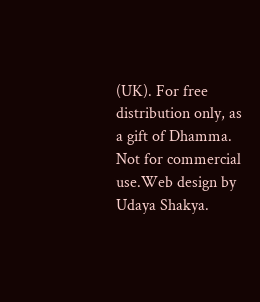(UK). For free distribution only, as a gift of Dhamma. Not for commercial use.Web design by Udaya Shakya.